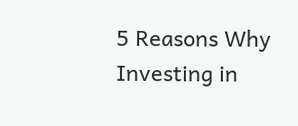5 Reasons Why Investing in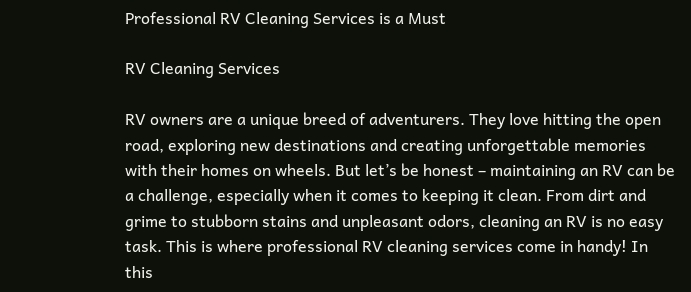Professional RV Cleaning Services is a Must

RV Cleaning Services

RV owners are a unique breed of adventurers. They love hitting the open road, exploring new destinations and creating unforgettable memories with their homes on wheels. But let’s be honest – maintaining an RV can be a challenge, especially when it comes to keeping it clean. From dirt and grime to stubborn stains and unpleasant odors, cleaning an RV is no easy task. This is where professional RV cleaning services come in handy! In this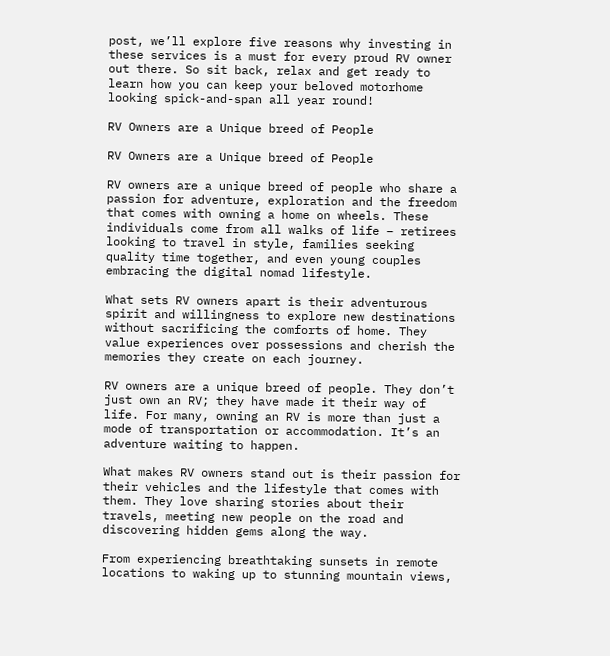post, we’ll explore five reasons why investing in these services is a must for every proud RV owner out there. So sit back, relax and get ready to learn how you can keep your beloved motorhome looking spick-and-span all year round!

RV Owners are a Unique breed of People

RV Owners are a Unique breed of People

RV owners are a unique breed of people who share a passion for adventure, exploration and the freedom that comes with owning a home on wheels. These individuals come from all walks of life – retirees looking to travel in style, families seeking quality time together, and even young couples embracing the digital nomad lifestyle.

What sets RV owners apart is their adventurous spirit and willingness to explore new destinations without sacrificing the comforts of home. They value experiences over possessions and cherish the memories they create on each journey.

RV owners are a unique breed of people. They don’t just own an RV; they have made it their way of life. For many, owning an RV is more than just a mode of transportation or accommodation. It’s an adventure waiting to happen.

What makes RV owners stand out is their passion for their vehicles and the lifestyle that comes with them. They love sharing stories about their travels, meeting new people on the road and discovering hidden gems along the way.

From experiencing breathtaking sunsets in remote locations to waking up to stunning mountain views,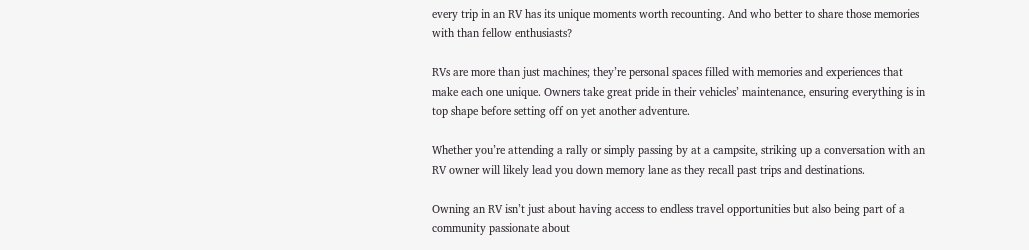every trip in an RV has its unique moments worth recounting. And who better to share those memories with than fellow enthusiasts?

RVs are more than just machines; they’re personal spaces filled with memories and experiences that make each one unique. Owners take great pride in their vehicles’ maintenance, ensuring everything is in top shape before setting off on yet another adventure.

Whether you’re attending a rally or simply passing by at a campsite, striking up a conversation with an RV owner will likely lead you down memory lane as they recall past trips and destinations.

Owning an RV isn’t just about having access to endless travel opportunities but also being part of a community passionate about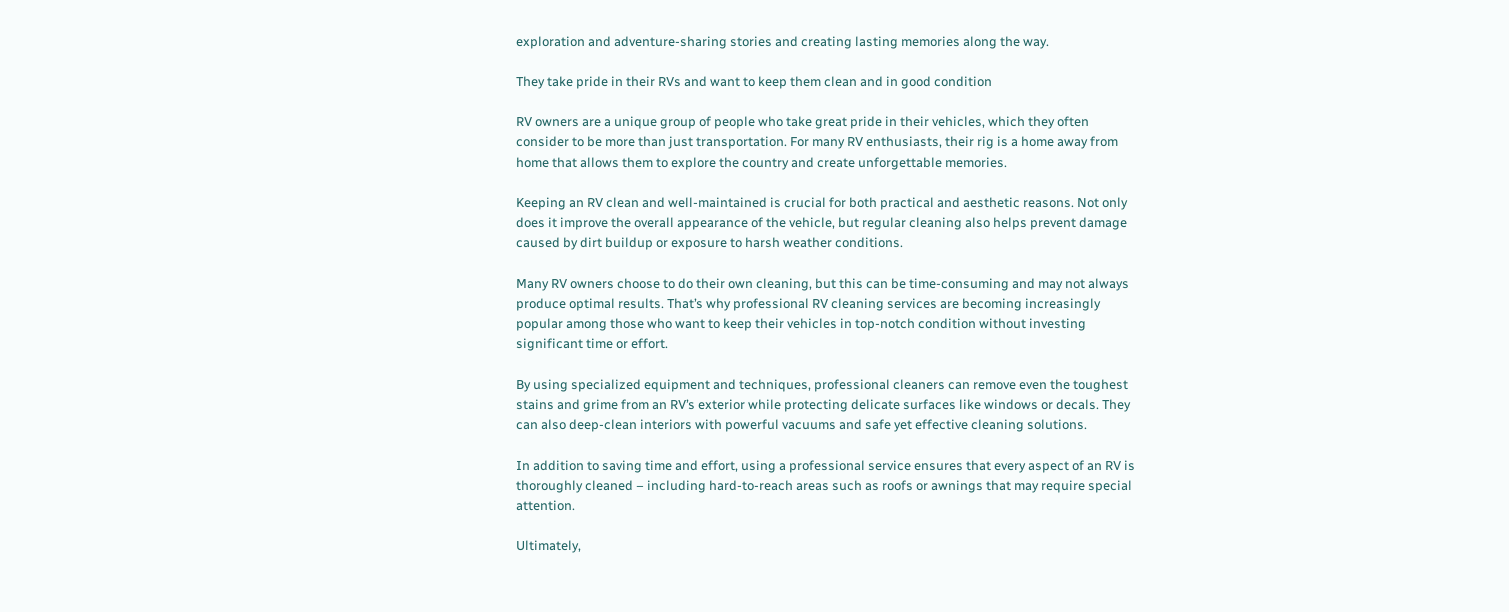exploration and adventure-sharing stories and creating lasting memories along the way.

They take pride in their RVs and want to keep them clean and in good condition

RV owners are a unique group of people who take great pride in their vehicles, which they often consider to be more than just transportation. For many RV enthusiasts, their rig is a home away from home that allows them to explore the country and create unforgettable memories.

Keeping an RV clean and well-maintained is crucial for both practical and aesthetic reasons. Not only does it improve the overall appearance of the vehicle, but regular cleaning also helps prevent damage caused by dirt buildup or exposure to harsh weather conditions.

Many RV owners choose to do their own cleaning, but this can be time-consuming and may not always produce optimal results. That’s why professional RV cleaning services are becoming increasingly popular among those who want to keep their vehicles in top-notch condition without investing significant time or effort.

By using specialized equipment and techniques, professional cleaners can remove even the toughest stains and grime from an RV’s exterior while protecting delicate surfaces like windows or decals. They can also deep-clean interiors with powerful vacuums and safe yet effective cleaning solutions.

In addition to saving time and effort, using a professional service ensures that every aspect of an RV is thoroughly cleaned – including hard-to-reach areas such as roofs or awnings that may require special attention.

Ultimately,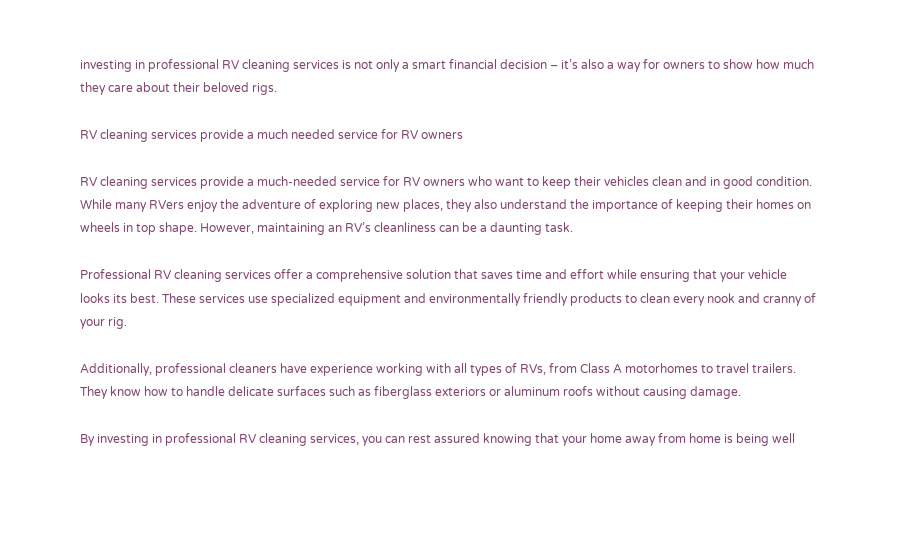investing in professional RV cleaning services is not only a smart financial decision – it’s also a way for owners to show how much they care about their beloved rigs.

RV cleaning services provide a much needed service for RV owners

RV cleaning services provide a much-needed service for RV owners who want to keep their vehicles clean and in good condition. While many RVers enjoy the adventure of exploring new places, they also understand the importance of keeping their homes on wheels in top shape. However, maintaining an RV’s cleanliness can be a daunting task.

Professional RV cleaning services offer a comprehensive solution that saves time and effort while ensuring that your vehicle looks its best. These services use specialized equipment and environmentally friendly products to clean every nook and cranny of your rig.

Additionally, professional cleaners have experience working with all types of RVs, from Class A motorhomes to travel trailers. They know how to handle delicate surfaces such as fiberglass exteriors or aluminum roofs without causing damage.

By investing in professional RV cleaning services, you can rest assured knowing that your home away from home is being well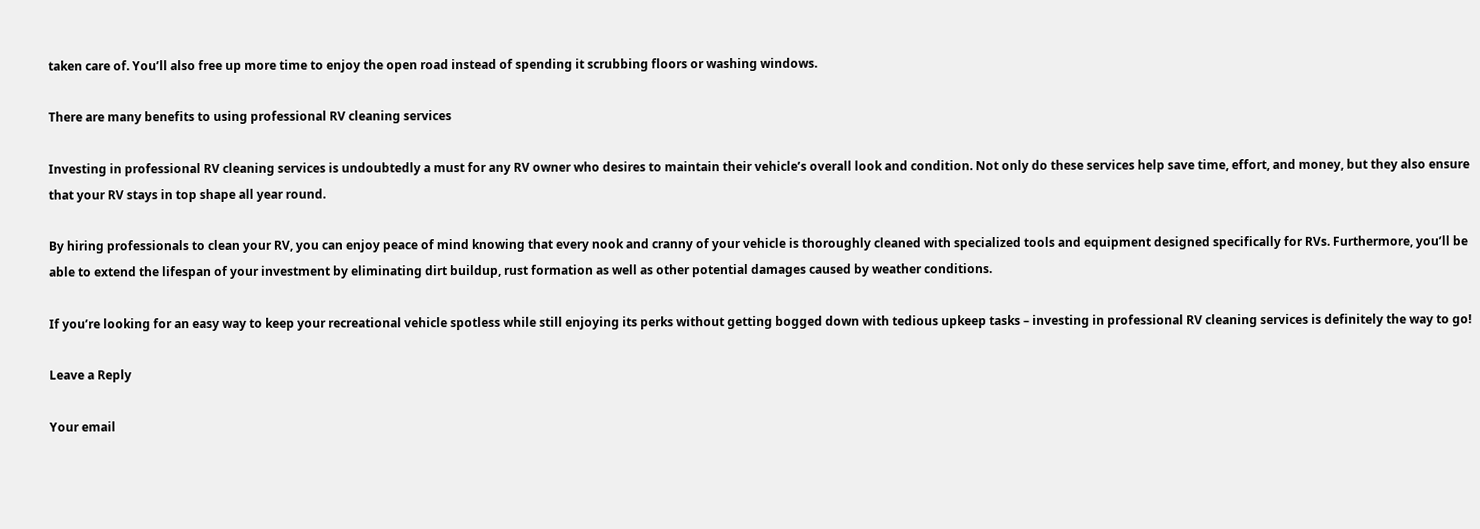taken care of. You’ll also free up more time to enjoy the open road instead of spending it scrubbing floors or washing windows.

There are many benefits to using professional RV cleaning services

Investing in professional RV cleaning services is undoubtedly a must for any RV owner who desires to maintain their vehicle’s overall look and condition. Not only do these services help save time, effort, and money, but they also ensure that your RV stays in top shape all year round.

By hiring professionals to clean your RV, you can enjoy peace of mind knowing that every nook and cranny of your vehicle is thoroughly cleaned with specialized tools and equipment designed specifically for RVs. Furthermore, you’ll be able to extend the lifespan of your investment by eliminating dirt buildup, rust formation as well as other potential damages caused by weather conditions.

If you’re looking for an easy way to keep your recreational vehicle spotless while still enjoying its perks without getting bogged down with tedious upkeep tasks – investing in professional RV cleaning services is definitely the way to go!

Leave a Reply

Your email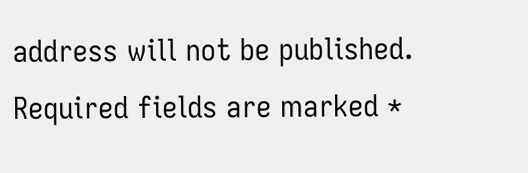address will not be published. Required fields are marked *